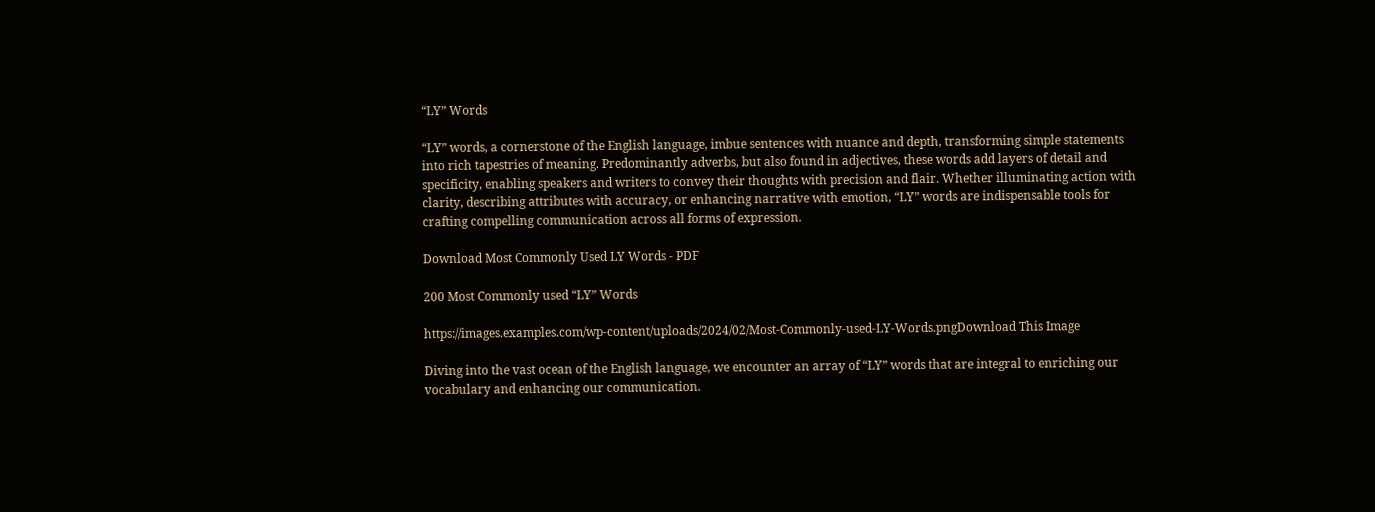“LY” Words

“LY” words, a cornerstone of the English language, imbue sentences with nuance and depth, transforming simple statements into rich tapestries of meaning. Predominantly adverbs, but also found in adjectives, these words add layers of detail and specificity, enabling speakers and writers to convey their thoughts with precision and flair. Whether illuminating action with clarity, describing attributes with accuracy, or enhancing narrative with emotion, “LY” words are indispensable tools for crafting compelling communication across all forms of expression.

Download Most Commonly Used LY Words - PDF

200 Most Commonly used “LY” Words

https://images.examples.com/wp-content/uploads/2024/02/Most-Commonly-used-LY-Words.pngDownload This Image

Diving into the vast ocean of the English language, we encounter an array of “LY” words that are integral to enriching our vocabulary and enhancing our communication.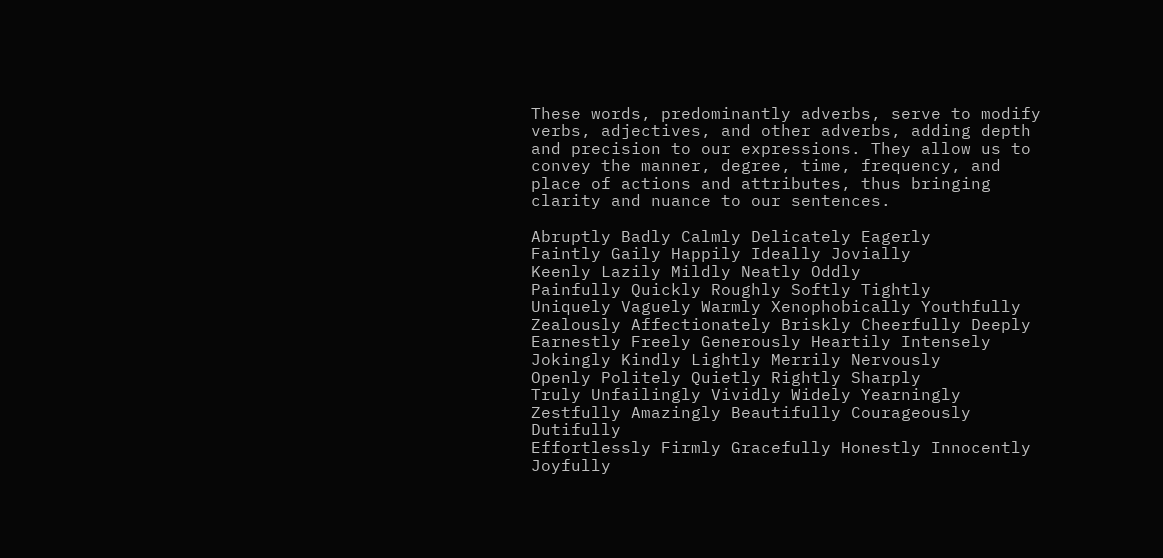These words, predominantly adverbs, serve to modify verbs, adjectives, and other adverbs, adding depth and precision to our expressions. They allow us to convey the manner, degree, time, frequency, and place of actions and attributes, thus bringing clarity and nuance to our sentences.

Abruptly Badly Calmly Delicately Eagerly
Faintly Gaily Happily Ideally Jovially
Keenly Lazily Mildly Neatly Oddly
Painfully Quickly Roughly Softly Tightly
Uniquely Vaguely Warmly Xenophobically Youthfully
Zealously Affectionately Briskly Cheerfully Deeply
Earnestly Freely Generously Heartily Intensely
Jokingly Kindly Lightly Merrily Nervously
Openly Politely Quietly Rightly Sharply
Truly Unfailingly Vividly Widely Yearningly
Zestfully Amazingly Beautifully Courageously Dutifully
Effortlessly Firmly Gracefully Honestly Innocently
Joyfully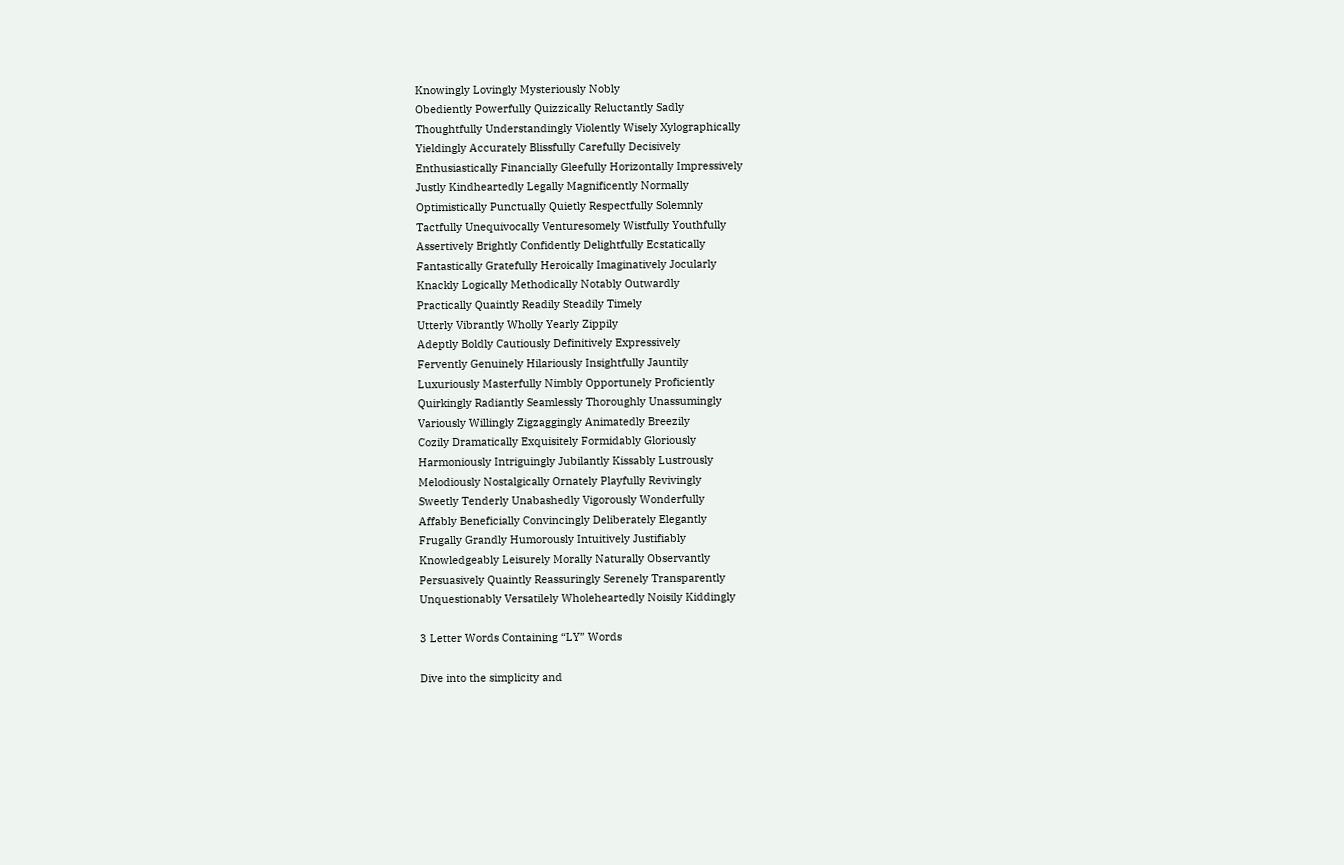Knowingly Lovingly Mysteriously Nobly
Obediently Powerfully Quizzically Reluctantly Sadly
Thoughtfully Understandingly Violently Wisely Xylographically
Yieldingly Accurately Blissfully Carefully Decisively
Enthusiastically Financially Gleefully Horizontally Impressively
Justly Kindheartedly Legally Magnificently Normally
Optimistically Punctually Quietly Respectfully Solemnly
Tactfully Unequivocally Venturesomely Wistfully Youthfully
Assertively Brightly Confidently Delightfully Ecstatically
Fantastically Gratefully Heroically Imaginatively Jocularly
Knackly Logically Methodically Notably Outwardly
Practically Quaintly Readily Steadily Timely
Utterly Vibrantly Wholly Yearly Zippily
Adeptly Boldly Cautiously Definitively Expressively
Fervently Genuinely Hilariously Insightfully Jauntily
Luxuriously Masterfully Nimbly Opportunely Proficiently
Quirkingly Radiantly Seamlessly Thoroughly Unassumingly
Variously Willingly Zigzaggingly Animatedly Breezily
Cozily Dramatically Exquisitely Formidably Gloriously
Harmoniously Intriguingly Jubilantly Kissably Lustrously
Melodiously Nostalgically Ornately Playfully Revivingly
Sweetly Tenderly Unabashedly Vigorously Wonderfully
Affably Beneficially Convincingly Deliberately Elegantly
Frugally Grandly Humorously Intuitively Justifiably
Knowledgeably Leisurely Morally Naturally Observantly
Persuasively Quaintly Reassuringly Serenely Transparently
Unquestionably Versatilely Wholeheartedly Noisily Kiddingly

3 Letter Words Containing “LY” Words

Dive into the simplicity and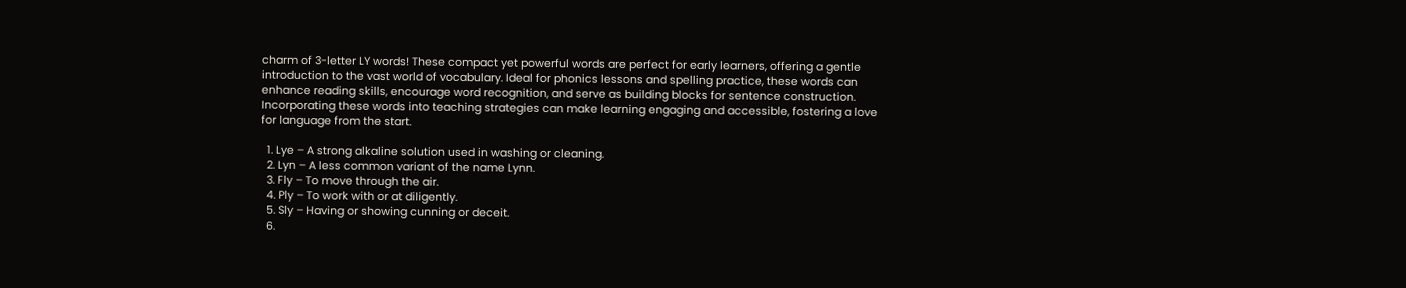charm of 3-letter LY words! These compact yet powerful words are perfect for early learners, offering a gentle introduction to the vast world of vocabulary. Ideal for phonics lessons and spelling practice, these words can enhance reading skills, encourage word recognition, and serve as building blocks for sentence construction. Incorporating these words into teaching strategies can make learning engaging and accessible, fostering a love for language from the start.

  1. Lye – A strong alkaline solution used in washing or cleaning.
  2. Lyn – A less common variant of the name Lynn.
  3. Fly – To move through the air.
  4. Ply – To work with or at diligently.
  5. Sly – Having or showing cunning or deceit.
  6.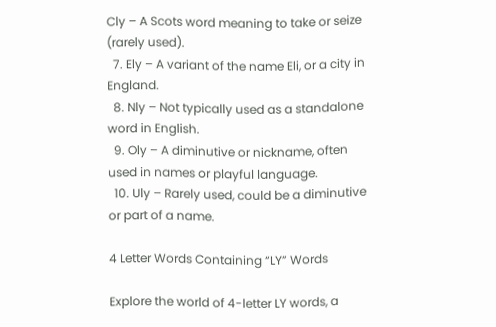Cly – A Scots word meaning to take or seize (rarely used).
  7. Ely – A variant of the name Eli, or a city in England.
  8. Nly – Not typically used as a standalone word in English.
  9. Oly – A diminutive or nickname, often used in names or playful language.
  10. Uly – Rarely used, could be a diminutive or part of a name.

4 Letter Words Containing “LY” Words

Explore the world of 4-letter LY words, a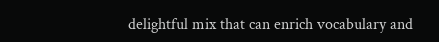delightful mix that can enrich vocabulary and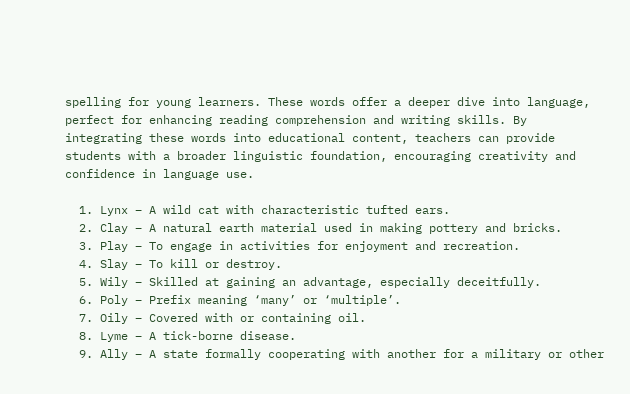spelling for young learners. These words offer a deeper dive into language, perfect for enhancing reading comprehension and writing skills. By integrating these words into educational content, teachers can provide students with a broader linguistic foundation, encouraging creativity and confidence in language use.

  1. Lynx – A wild cat with characteristic tufted ears.
  2. Clay – A natural earth material used in making pottery and bricks.
  3. Play – To engage in activities for enjoyment and recreation.
  4. Slay – To kill or destroy.
  5. Wily – Skilled at gaining an advantage, especially deceitfully.
  6. Poly – Prefix meaning ‘many’ or ‘multiple’.
  7. Oily – Covered with or containing oil.
  8. Lyme – A tick-borne disease.
  9. Ally – A state formally cooperating with another for a military or other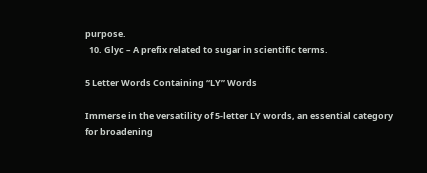purpose.
  10. Glyc – A prefix related to sugar in scientific terms.

5 Letter Words Containing “LY” Words

Immerse in the versatility of 5-letter LY words, an essential category for broadening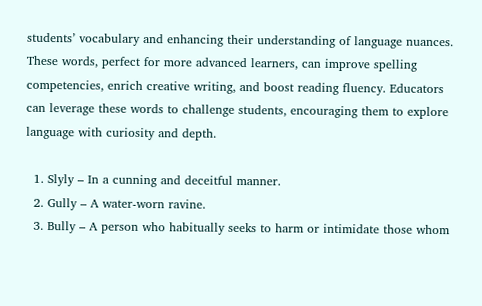students’ vocabulary and enhancing their understanding of language nuances. These words, perfect for more advanced learners, can improve spelling competencies, enrich creative writing, and boost reading fluency. Educators can leverage these words to challenge students, encouraging them to explore language with curiosity and depth.

  1. Slyly – In a cunning and deceitful manner.
  2. Gully – A water-worn ravine.
  3. Bully – A person who habitually seeks to harm or intimidate those whom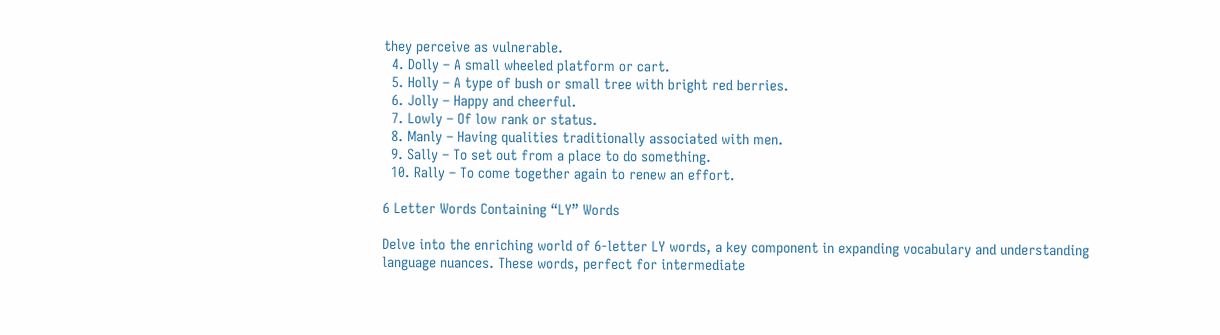they perceive as vulnerable.
  4. Dolly – A small wheeled platform or cart.
  5. Holly – A type of bush or small tree with bright red berries.
  6. Jolly – Happy and cheerful.
  7. Lowly – Of low rank or status.
  8. Manly – Having qualities traditionally associated with men.
  9. Sally – To set out from a place to do something.
  10. Rally – To come together again to renew an effort.

6 Letter Words Containing “LY” Words

Delve into the enriching world of 6-letter LY words, a key component in expanding vocabulary and understanding language nuances. These words, perfect for intermediate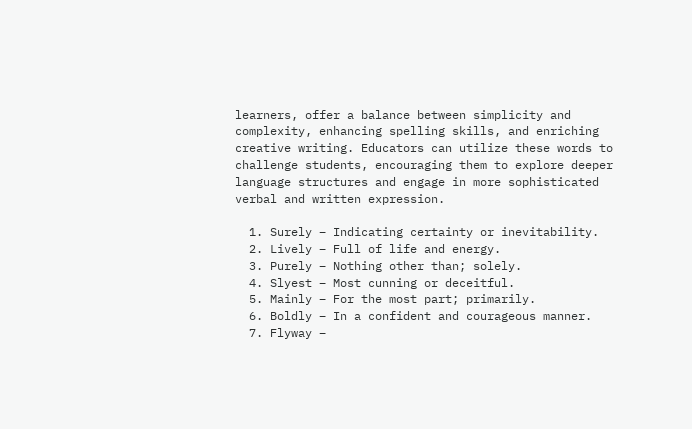learners, offer a balance between simplicity and complexity, enhancing spelling skills, and enriching creative writing. Educators can utilize these words to challenge students, encouraging them to explore deeper language structures and engage in more sophisticated verbal and written expression.

  1. Surely – Indicating certainty or inevitability.
  2. Lively – Full of life and energy.
  3. Purely – Nothing other than; solely.
  4. Slyest – Most cunning or deceitful.
  5. Mainly – For the most part; primarily.
  6. Boldly – In a confident and courageous manner.
  7. Flyway –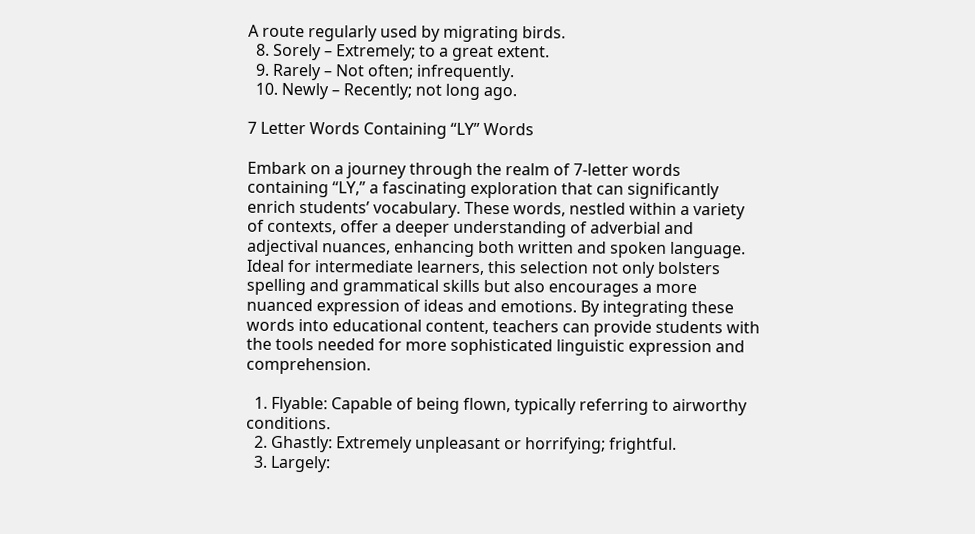A route regularly used by migrating birds.
  8. Sorely – Extremely; to a great extent.
  9. Rarely – Not often; infrequently.
  10. Newly – Recently; not long ago.

7 Letter Words Containing “LY” Words

Embark on a journey through the realm of 7-letter words containing “LY,” a fascinating exploration that can significantly enrich students’ vocabulary. These words, nestled within a variety of contexts, offer a deeper understanding of adverbial and adjectival nuances, enhancing both written and spoken language. Ideal for intermediate learners, this selection not only bolsters spelling and grammatical skills but also encourages a more nuanced expression of ideas and emotions. By integrating these words into educational content, teachers can provide students with the tools needed for more sophisticated linguistic expression and comprehension.

  1. Flyable: Capable of being flown, typically referring to airworthy conditions.
  2. Ghastly: Extremely unpleasant or horrifying; frightful.
  3. Largely: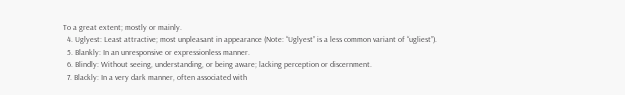To a great extent; mostly or mainly.
  4. Uglyest: Least attractive; most unpleasant in appearance (Note: “Uglyest” is a less common variant of “ugliest”).
  5. Blankly: In an unresponsive or expressionless manner.
  6. Blindly: Without seeing, understanding, or being aware; lacking perception or discernment.
  7. Blackly: In a very dark manner, often associated with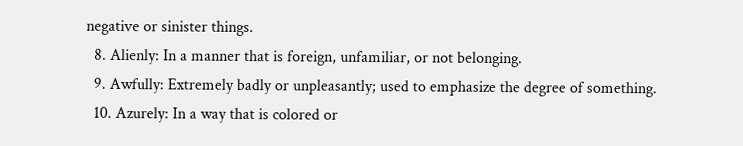negative or sinister things.
  8. Alienly: In a manner that is foreign, unfamiliar, or not belonging.
  9. Awfully: Extremely badly or unpleasantly; used to emphasize the degree of something.
  10. Azurely: In a way that is colored or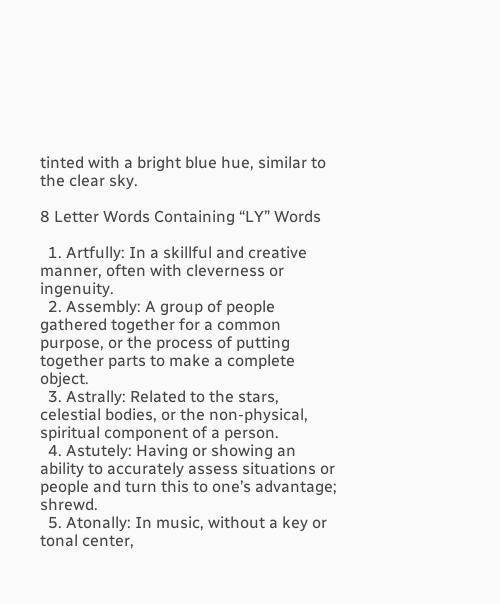tinted with a bright blue hue, similar to the clear sky.

8 Letter Words Containing “LY” Words

  1. Artfully: In a skillful and creative manner, often with cleverness or ingenuity.
  2. Assembly: A group of people gathered together for a common purpose, or the process of putting together parts to make a complete object.
  3. Astrally: Related to the stars, celestial bodies, or the non-physical, spiritual component of a person.
  4. Astutely: Having or showing an ability to accurately assess situations or people and turn this to one’s advantage; shrewd.
  5. Atonally: In music, without a key or tonal center,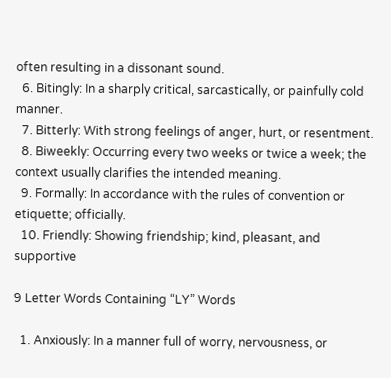often resulting in a dissonant sound.
  6. Bitingly: In a sharply critical, sarcastically, or painfully cold manner.
  7. Bitterly: With strong feelings of anger, hurt, or resentment.
  8. Biweekly: Occurring every two weeks or twice a week; the context usually clarifies the intended meaning.
  9. Formally: In accordance with the rules of convention or etiquette; officially.
  10. Friendly: Showing friendship; kind, pleasant, and supportive

9 Letter Words Containing “LY” Words

  1. Anxiously: In a manner full of worry, nervousness, or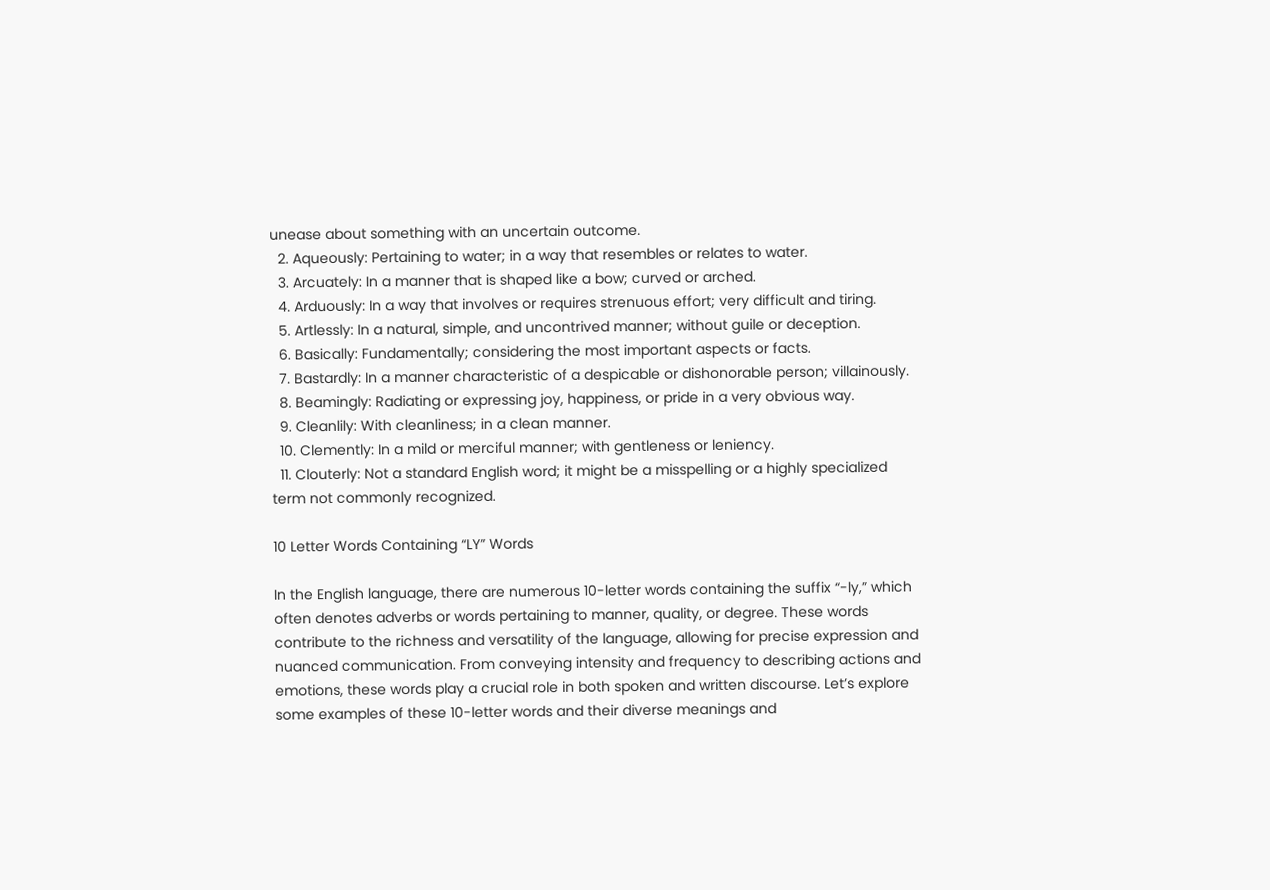unease about something with an uncertain outcome.
  2. Aqueously: Pertaining to water; in a way that resembles or relates to water.
  3. Arcuately: In a manner that is shaped like a bow; curved or arched.
  4. Arduously: In a way that involves or requires strenuous effort; very difficult and tiring.
  5. Artlessly: In a natural, simple, and uncontrived manner; without guile or deception.
  6. Basically: Fundamentally; considering the most important aspects or facts.
  7. Bastardly: In a manner characteristic of a despicable or dishonorable person; villainously.
  8. Beamingly: Radiating or expressing joy, happiness, or pride in a very obvious way.
  9. Cleanlily: With cleanliness; in a clean manner.
  10. Clemently: In a mild or merciful manner; with gentleness or leniency.
  11. Clouterly: Not a standard English word; it might be a misspelling or a highly specialized term not commonly recognized.

10 Letter Words Containing “LY” Words

In the English language, there are numerous 10-letter words containing the suffix “-ly,” which often denotes adverbs or words pertaining to manner, quality, or degree. These words contribute to the richness and versatility of the language, allowing for precise expression and nuanced communication. From conveying intensity and frequency to describing actions and emotions, these words play a crucial role in both spoken and written discourse. Let’s explore some examples of these 10-letter words and their diverse meanings and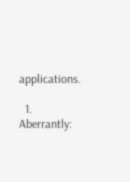applications.

  1. Aberrantly: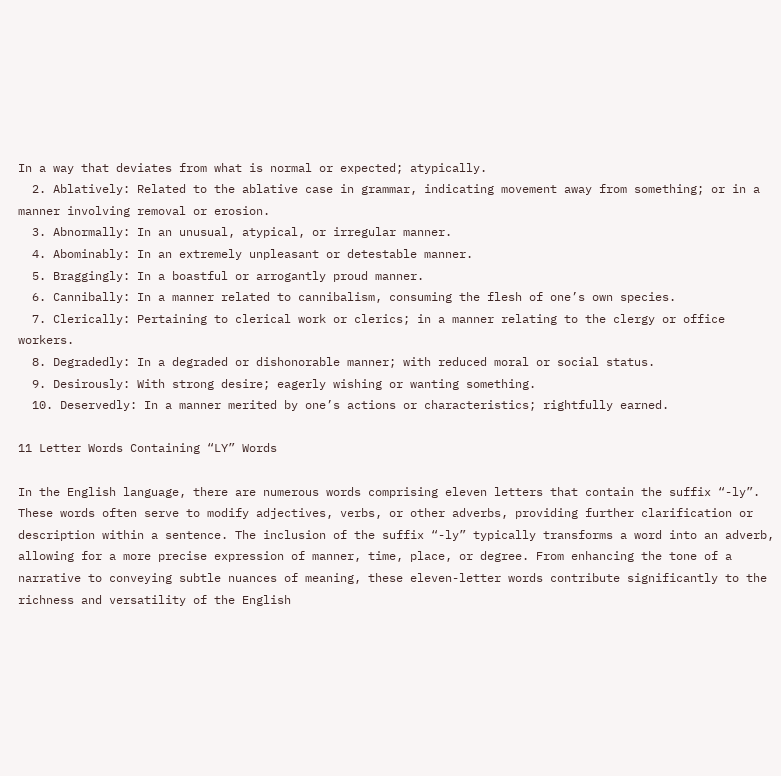In a way that deviates from what is normal or expected; atypically.
  2. Ablatively: Related to the ablative case in grammar, indicating movement away from something; or in a manner involving removal or erosion.
  3. Abnormally: In an unusual, atypical, or irregular manner.
  4. Abominably: In an extremely unpleasant or detestable manner.
  5. Braggingly: In a boastful or arrogantly proud manner.
  6. Cannibally: In a manner related to cannibalism, consuming the flesh of one’s own species.
  7. Clerically: Pertaining to clerical work or clerics; in a manner relating to the clergy or office workers.
  8. Degradedly: In a degraded or dishonorable manner; with reduced moral or social status.
  9. Desirously: With strong desire; eagerly wishing or wanting something.
  10. Deservedly: In a manner merited by one’s actions or characteristics; rightfully earned.

11 Letter Words Containing “LY” Words

In the English language, there are numerous words comprising eleven letters that contain the suffix “-ly”. These words often serve to modify adjectives, verbs, or other adverbs, providing further clarification or description within a sentence. The inclusion of the suffix “-ly” typically transforms a word into an adverb, allowing for a more precise expression of manner, time, place, or degree. From enhancing the tone of a narrative to conveying subtle nuances of meaning, these eleven-letter words contribute significantly to the richness and versatility of the English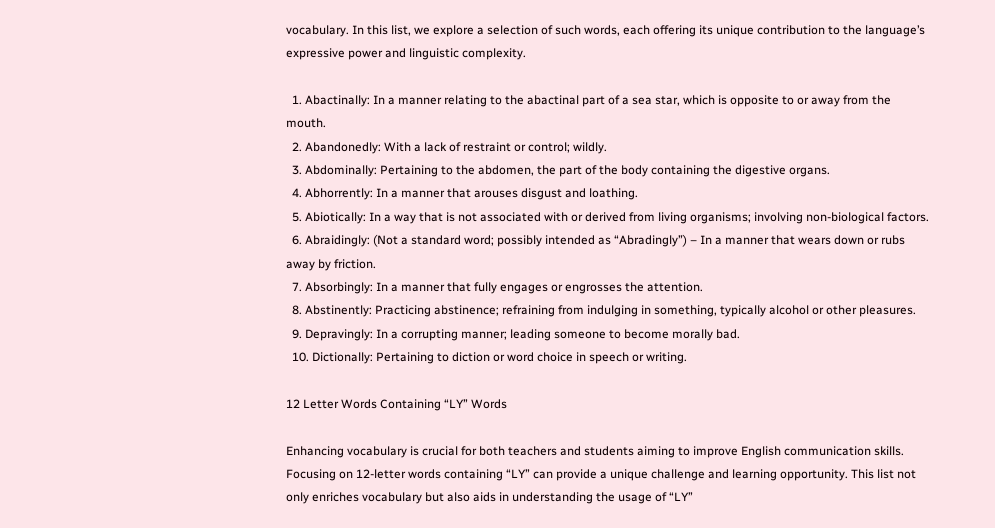vocabulary. In this list, we explore a selection of such words, each offering its unique contribution to the language’s expressive power and linguistic complexity.

  1. Abactinally: In a manner relating to the abactinal part of a sea star, which is opposite to or away from the mouth.
  2. Abandonedly: With a lack of restraint or control; wildly.
  3. Abdominally: Pertaining to the abdomen, the part of the body containing the digestive organs.
  4. Abhorrently: In a manner that arouses disgust and loathing.
  5. Abiotically: In a way that is not associated with or derived from living organisms; involving non-biological factors.
  6. Abraidingly: (Not a standard word; possibly intended as “Abradingly”) – In a manner that wears down or rubs away by friction.
  7. Absorbingly: In a manner that fully engages or engrosses the attention.
  8. Abstinently: Practicing abstinence; refraining from indulging in something, typically alcohol or other pleasures.
  9. Depravingly: In a corrupting manner; leading someone to become morally bad.
  10. Dictionally: Pertaining to diction or word choice in speech or writing.

12 Letter Words Containing “LY” Words

Enhancing vocabulary is crucial for both teachers and students aiming to improve English communication skills. Focusing on 12-letter words containing “LY” can provide a unique challenge and learning opportunity. This list not only enriches vocabulary but also aids in understanding the usage of “LY”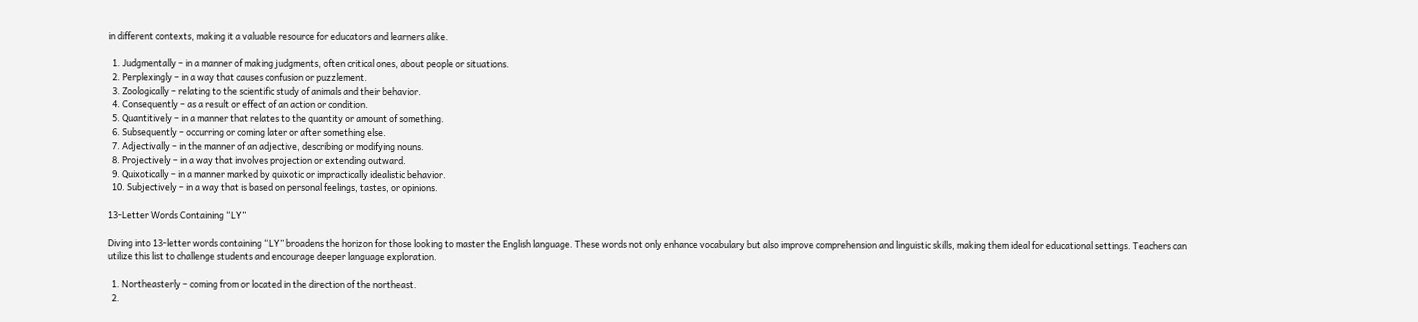in different contexts, making it a valuable resource for educators and learners alike.

  1. Judgmentally – in a manner of making judgments, often critical ones, about people or situations.
  2. Perplexingly – in a way that causes confusion or puzzlement.
  3. Zoologically – relating to the scientific study of animals and their behavior.
  4. Consequently – as a result or effect of an action or condition.
  5. Quantitively – in a manner that relates to the quantity or amount of something.
  6. Subsequently – occurring or coming later or after something else.
  7. Adjectivally – in the manner of an adjective, describing or modifying nouns.
  8. Projectively – in a way that involves projection or extending outward.
  9. Quixotically – in a manner marked by quixotic or impractically idealistic behavior.
  10. Subjectively – in a way that is based on personal feelings, tastes, or opinions.

13-Letter Words Containing “LY”

Diving into 13-letter words containing “LY” broadens the horizon for those looking to master the English language. These words not only enhance vocabulary but also improve comprehension and linguistic skills, making them ideal for educational settings. Teachers can utilize this list to challenge students and encourage deeper language exploration.

  1. Northeasterly – coming from or located in the direction of the northeast.
  2.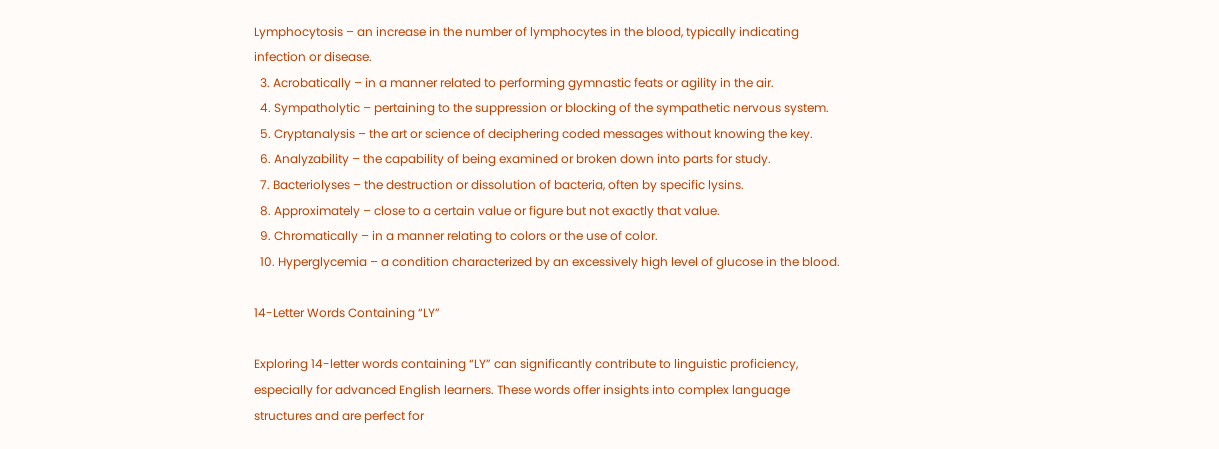Lymphocytosis – an increase in the number of lymphocytes in the blood, typically indicating infection or disease.
  3. Acrobatically – in a manner related to performing gymnastic feats or agility in the air.
  4. Sympatholytic – pertaining to the suppression or blocking of the sympathetic nervous system.
  5. Cryptanalysis – the art or science of deciphering coded messages without knowing the key.
  6. Analyzability – the capability of being examined or broken down into parts for study.
  7. Bacteriolyses – the destruction or dissolution of bacteria, often by specific lysins.
  8. Approximately – close to a certain value or figure but not exactly that value.
  9. Chromatically – in a manner relating to colors or the use of color.
  10. Hyperglycemia – a condition characterized by an excessively high level of glucose in the blood.

14-Letter Words Containing “LY”

Exploring 14-letter words containing “LY” can significantly contribute to linguistic proficiency, especially for advanced English learners. These words offer insights into complex language structures and are perfect for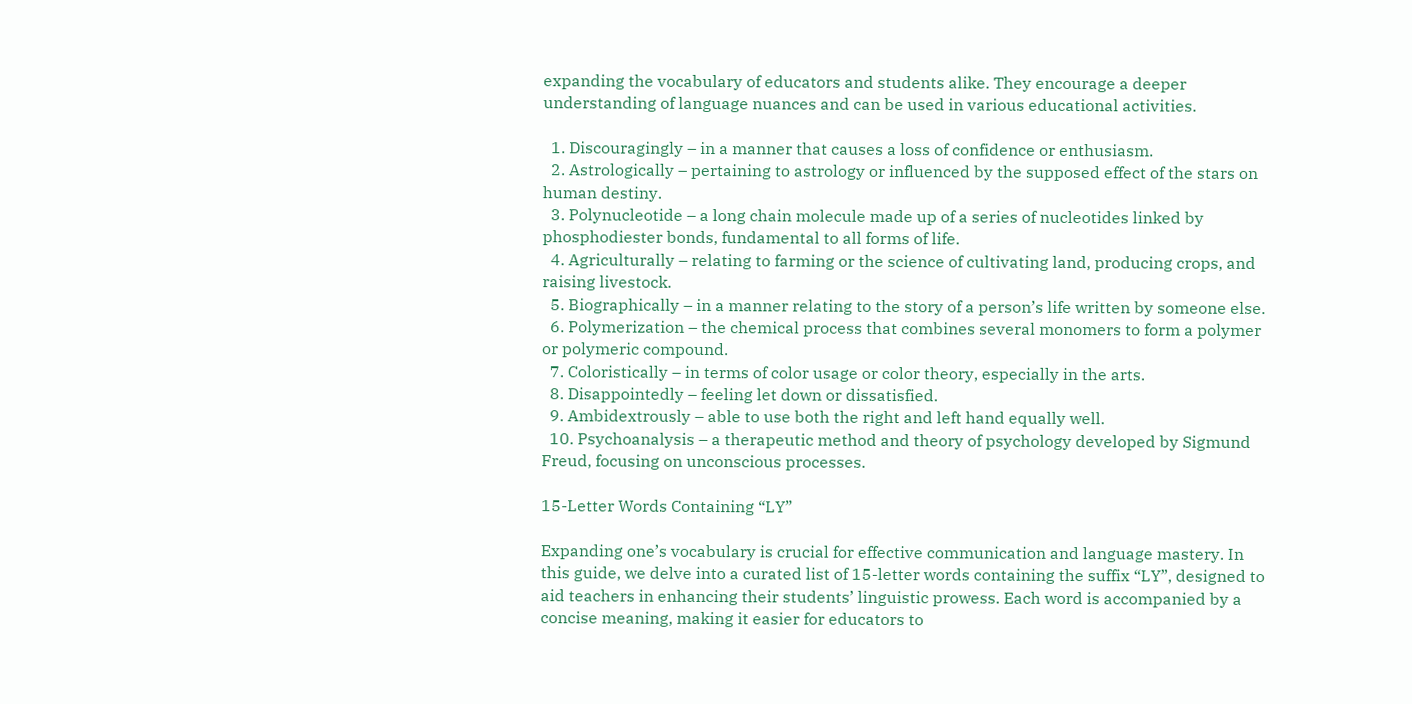expanding the vocabulary of educators and students alike. They encourage a deeper understanding of language nuances and can be used in various educational activities.

  1. Discouragingly – in a manner that causes a loss of confidence or enthusiasm.
  2. Astrologically – pertaining to astrology or influenced by the supposed effect of the stars on human destiny.
  3. Polynucleotide – a long chain molecule made up of a series of nucleotides linked by phosphodiester bonds, fundamental to all forms of life.
  4. Agriculturally – relating to farming or the science of cultivating land, producing crops, and raising livestock.
  5. Biographically – in a manner relating to the story of a person’s life written by someone else.
  6. Polymerization – the chemical process that combines several monomers to form a polymer or polymeric compound.
  7. Coloristically – in terms of color usage or color theory, especially in the arts.
  8. Disappointedly – feeling let down or dissatisfied.
  9. Ambidextrously – able to use both the right and left hand equally well.
  10. Psychoanalysis – a therapeutic method and theory of psychology developed by Sigmund Freud, focusing on unconscious processes.

15-Letter Words Containing “LY”

Expanding one’s vocabulary is crucial for effective communication and language mastery. In this guide, we delve into a curated list of 15-letter words containing the suffix “LY”, designed to aid teachers in enhancing their students’ linguistic prowess. Each word is accompanied by a concise meaning, making it easier for educators to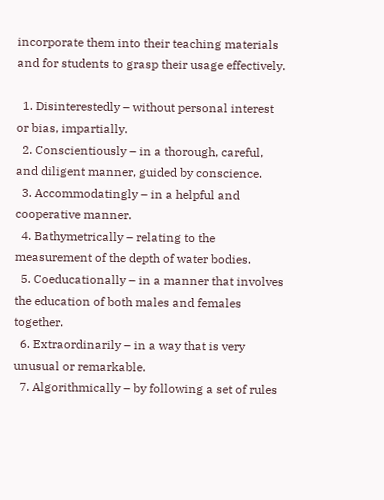incorporate them into their teaching materials and for students to grasp their usage effectively.

  1. Disinterestedly – without personal interest or bias, impartially.
  2. Conscientiously – in a thorough, careful, and diligent manner, guided by conscience.
  3. Accommodatingly – in a helpful and cooperative manner.
  4. Bathymetrically – relating to the measurement of the depth of water bodies.
  5. Coeducationally – in a manner that involves the education of both males and females together.
  6. Extraordinarily – in a way that is very unusual or remarkable.
  7. Algorithmically – by following a set of rules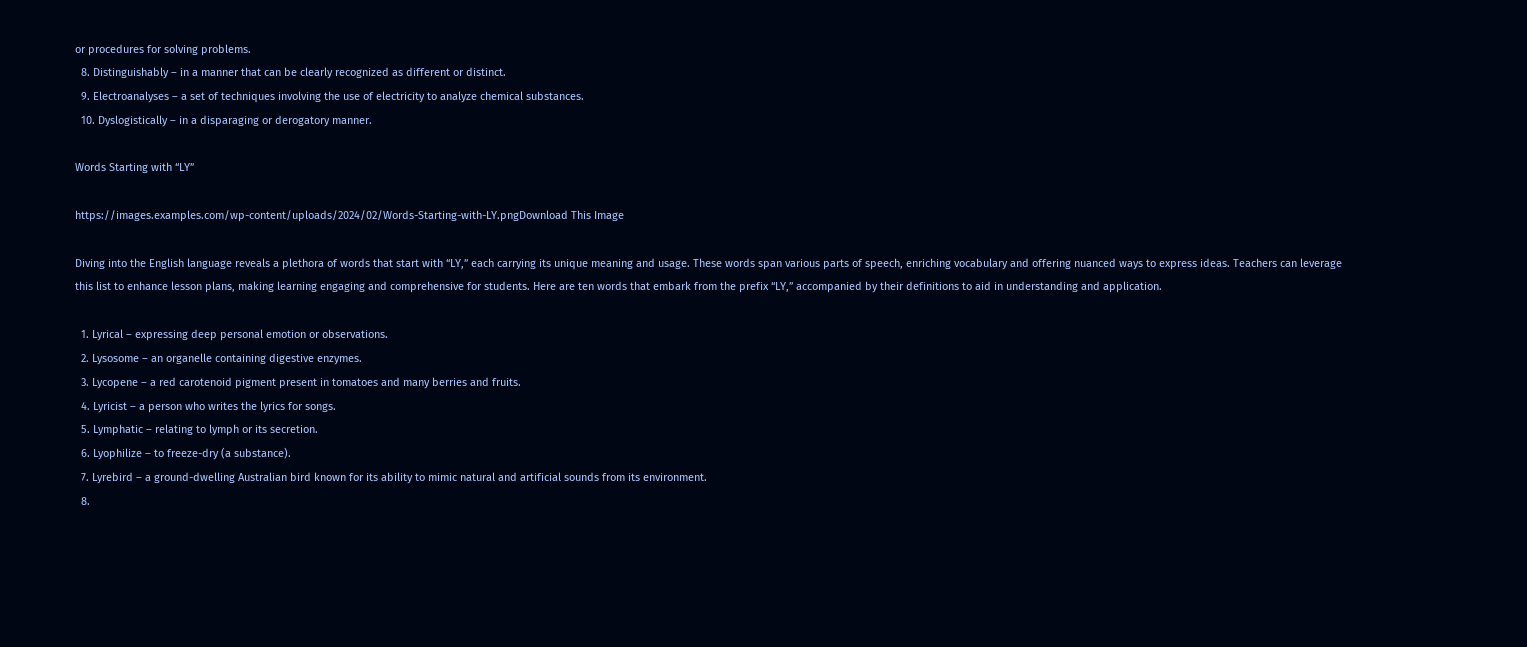or procedures for solving problems.
  8. Distinguishably – in a manner that can be clearly recognized as different or distinct.
  9. Electroanalyses – a set of techniques involving the use of electricity to analyze chemical substances.
  10. Dyslogistically – in a disparaging or derogatory manner.

Words Starting with “LY”

https://images.examples.com/wp-content/uploads/2024/02/Words-Starting-with-LY.pngDownload This Image

Diving into the English language reveals a plethora of words that start with “LY,” each carrying its unique meaning and usage. These words span various parts of speech, enriching vocabulary and offering nuanced ways to express ideas. Teachers can leverage this list to enhance lesson plans, making learning engaging and comprehensive for students. Here are ten words that embark from the prefix “LY,” accompanied by their definitions to aid in understanding and application.

  1. Lyrical – expressing deep personal emotion or observations.
  2. Lysosome – an organelle containing digestive enzymes.
  3. Lycopene – a red carotenoid pigment present in tomatoes and many berries and fruits.
  4. Lyricist – a person who writes the lyrics for songs.
  5. Lymphatic – relating to lymph or its secretion.
  6. Lyophilize – to freeze-dry (a substance).
  7. Lyrebird – a ground-dwelling Australian bird known for its ability to mimic natural and artificial sounds from its environment.
  8.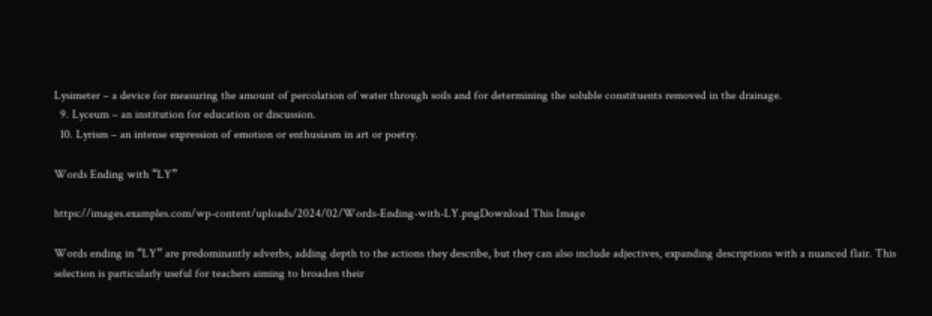Lysimeter – a device for measuring the amount of percolation of water through soils and for determining the soluble constituents removed in the drainage.
  9. Lyceum – an institution for education or discussion.
  10. Lyrism – an intense expression of emotion or enthusiasm in art or poetry.

Words Ending with “LY”

https://images.examples.com/wp-content/uploads/2024/02/Words-Ending-with-LY.pngDownload This Image

Words ending in “LY” are predominantly adverbs, adding depth to the actions they describe, but they can also include adjectives, expanding descriptions with a nuanced flair. This selection is particularly useful for teachers aiming to broaden their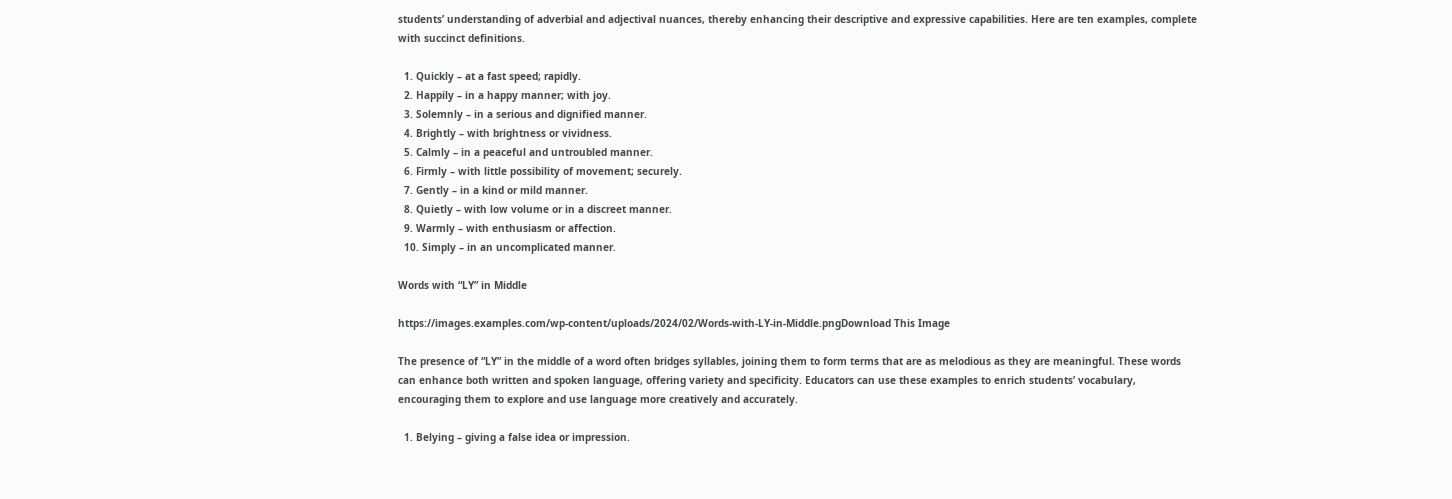students’ understanding of adverbial and adjectival nuances, thereby enhancing their descriptive and expressive capabilities. Here are ten examples, complete with succinct definitions.

  1. Quickly – at a fast speed; rapidly.
  2. Happily – in a happy manner; with joy.
  3. Solemnly – in a serious and dignified manner.
  4. Brightly – with brightness or vividness.
  5. Calmly – in a peaceful and untroubled manner.
  6. Firmly – with little possibility of movement; securely.
  7. Gently – in a kind or mild manner.
  8. Quietly – with low volume or in a discreet manner.
  9. Warmly – with enthusiasm or affection.
  10. Simply – in an uncomplicated manner.

Words with “LY” in Middle

https://images.examples.com/wp-content/uploads/2024/02/Words-with-LY-in-Middle.pngDownload This Image

The presence of “LY” in the middle of a word often bridges syllables, joining them to form terms that are as melodious as they are meaningful. These words can enhance both written and spoken language, offering variety and specificity. Educators can use these examples to enrich students’ vocabulary, encouraging them to explore and use language more creatively and accurately.

  1. Belying – giving a false idea or impression.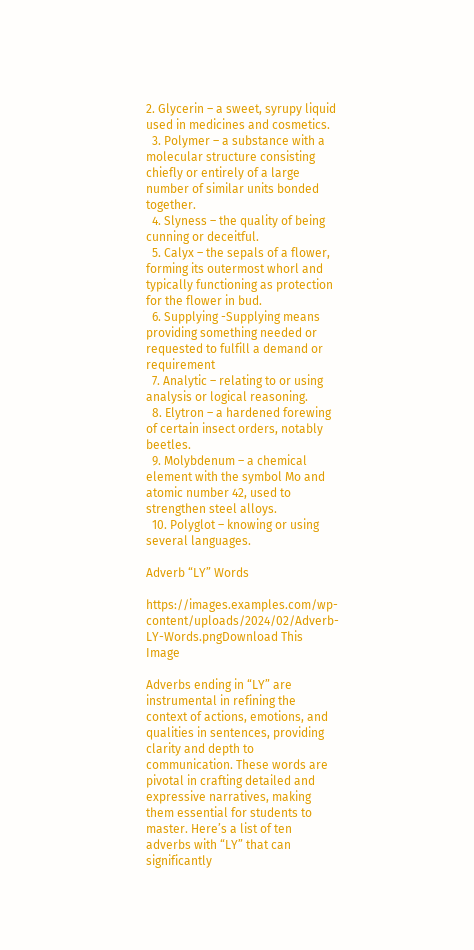2. Glycerin – a sweet, syrupy liquid used in medicines and cosmetics.
  3. Polymer – a substance with a molecular structure consisting chiefly or entirely of a large number of similar units bonded together.
  4. Slyness – the quality of being cunning or deceitful.
  5. Calyx – the sepals of a flower, forming its outermost whorl and typically functioning as protection for the flower in bud.
  6. Supplying -Supplying means providing something needed or requested to fulfill a demand or requirement
  7. Analytic – relating to or using analysis or logical reasoning.
  8. Elytron – a hardened forewing of certain insect orders, notably beetles.
  9. Molybdenum – a chemical element with the symbol Mo and atomic number 42, used to strengthen steel alloys.
  10. Polyglot – knowing or using several languages.

Adverb “LY” Words

https://images.examples.com/wp-content/uploads/2024/02/Adverb-LY-Words.pngDownload This Image

Adverbs ending in “LY” are instrumental in refining the context of actions, emotions, and qualities in sentences, providing clarity and depth to communication. These words are pivotal in crafting detailed and expressive narratives, making them essential for students to master. Here’s a list of ten adverbs with “LY” that can significantly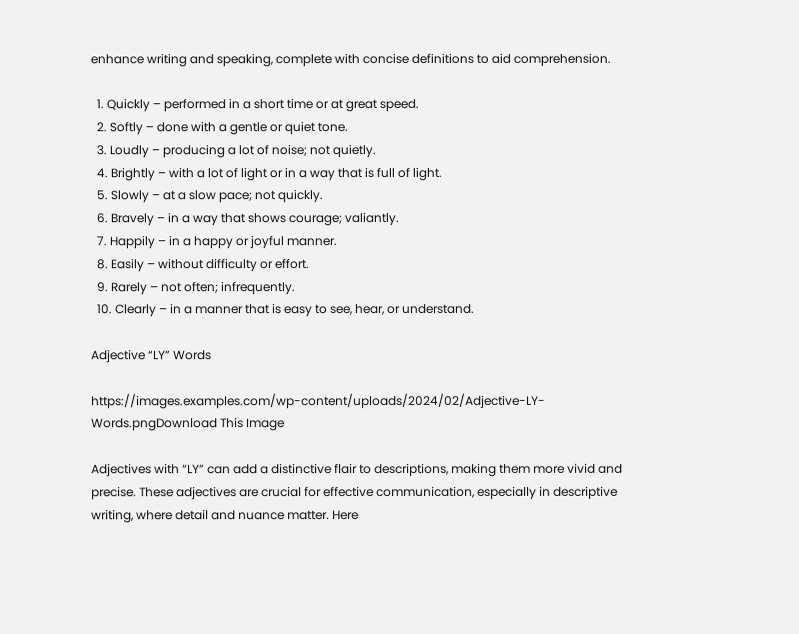enhance writing and speaking, complete with concise definitions to aid comprehension.

  1. Quickly – performed in a short time or at great speed.
  2. Softly – done with a gentle or quiet tone.
  3. Loudly – producing a lot of noise; not quietly.
  4. Brightly – with a lot of light or in a way that is full of light.
  5. Slowly – at a slow pace; not quickly.
  6. Bravely – in a way that shows courage; valiantly.
  7. Happily – in a happy or joyful manner.
  8. Easily – without difficulty or effort.
  9. Rarely – not often; infrequently.
  10. Clearly – in a manner that is easy to see, hear, or understand.

Adjective “LY” Words

https://images.examples.com/wp-content/uploads/2024/02/Adjective-LY-Words.pngDownload This Image

Adjectives with “LY” can add a distinctive flair to descriptions, making them more vivid and precise. These adjectives are crucial for effective communication, especially in descriptive writing, where detail and nuance matter. Here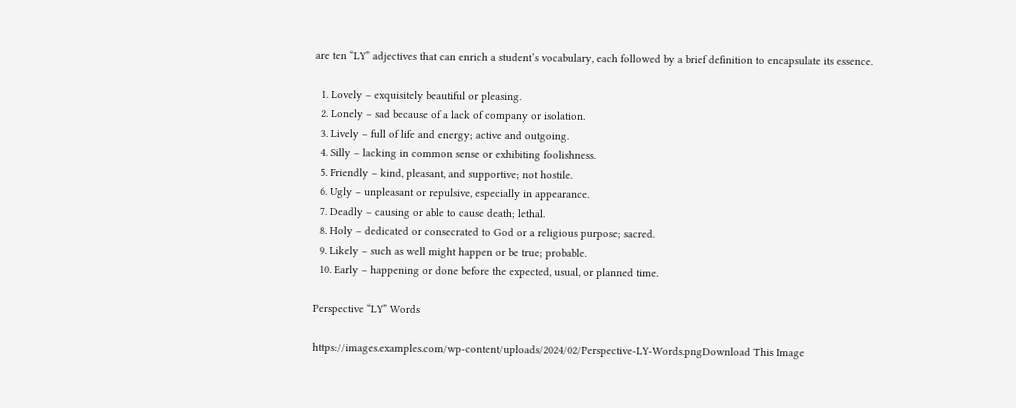are ten “LY” adjectives that can enrich a student’s vocabulary, each followed by a brief definition to encapsulate its essence.

  1. Lovely – exquisitely beautiful or pleasing.
  2. Lonely – sad because of a lack of company or isolation.
  3. Lively – full of life and energy; active and outgoing.
  4. Silly – lacking in common sense or exhibiting foolishness.
  5. Friendly – kind, pleasant, and supportive; not hostile.
  6. Ugly – unpleasant or repulsive, especially in appearance.
  7. Deadly – causing or able to cause death; lethal.
  8. Holy – dedicated or consecrated to God or a religious purpose; sacred.
  9. Likely – such as well might happen or be true; probable.
  10. Early – happening or done before the expected, usual, or planned time.

Perspective “LY” Words

https://images.examples.com/wp-content/uploads/2024/02/Perspective-LY-Words.pngDownload This Image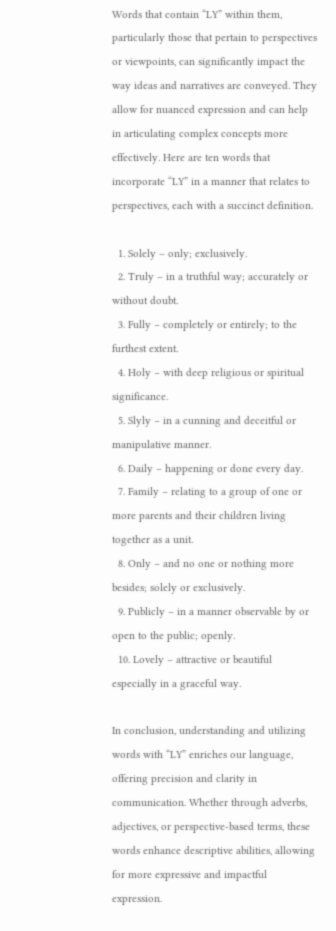Words that contain “LY” within them, particularly those that pertain to perspectives or viewpoints, can significantly impact the way ideas and narratives are conveyed. They allow for nuanced expression and can help in articulating complex concepts more effectively. Here are ten words that incorporate “LY” in a manner that relates to perspectives, each with a succinct definition.

  1. Solely – only; exclusively.
  2. Truly – in a truthful way; accurately or without doubt.
  3. Fully – completely or entirely; to the furthest extent.
  4. Holy – with deep religious or spiritual significance.
  5. Slyly – in a cunning and deceitful or manipulative manner.
  6. Daily – happening or done every day.
  7. Family – relating to a group of one or more parents and their children living together as a unit.
  8. Only – and no one or nothing more besides; solely or exclusively.
  9. Publicly – in a manner observable by or open to the public; openly.
  10. Lovely – attractive or beautiful especially in a graceful way.

In conclusion, understanding and utilizing words with “LY” enriches our language, offering precision and clarity in communication. Whether through adverbs, adjectives, or perspective-based terms, these words enhance descriptive abilities, allowing for more expressive and impactful expression.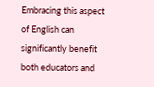Embracing this aspect of English can significantly benefit both educators and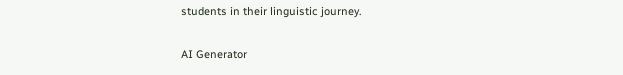students in their linguistic journey.

AI Generator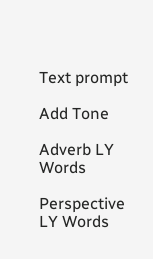Text prompt

Add Tone

Adverb LY Words

Perspective LY Words